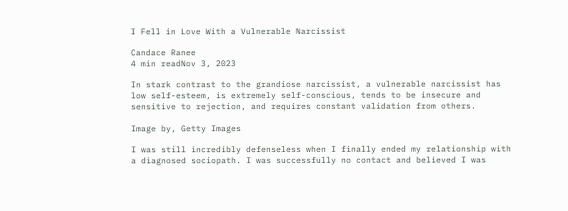I Fell in Love With a Vulnerable Narcissist

Candace Ranee
4 min readNov 3, 2023

In stark contrast to the grandiose narcissist, a vulnerable narcissist has low self-esteem, is extremely self-conscious, tends to be insecure and sensitive to rejection, and requires constant validation from others.

Image by, Getty Images

I was still incredibly defenseless when I finally ended my relationship with a diagnosed sociopath. I was successfully no contact and believed I was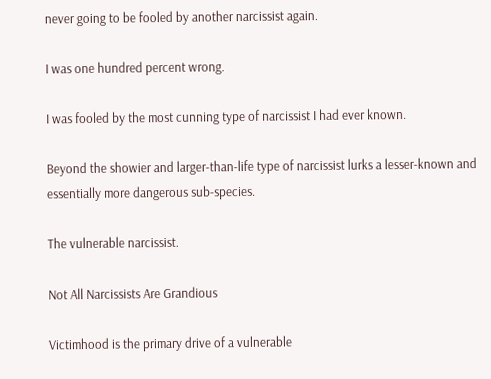never going to be fooled by another narcissist again.

I was one hundred percent wrong.

I was fooled by the most cunning type of narcissist I had ever known.

Beyond the showier and larger-than-life type of narcissist lurks a lesser-known and essentially more dangerous sub-species.

The vulnerable narcissist.

Not All Narcissists Are Grandious

Victimhood is the primary drive of a vulnerable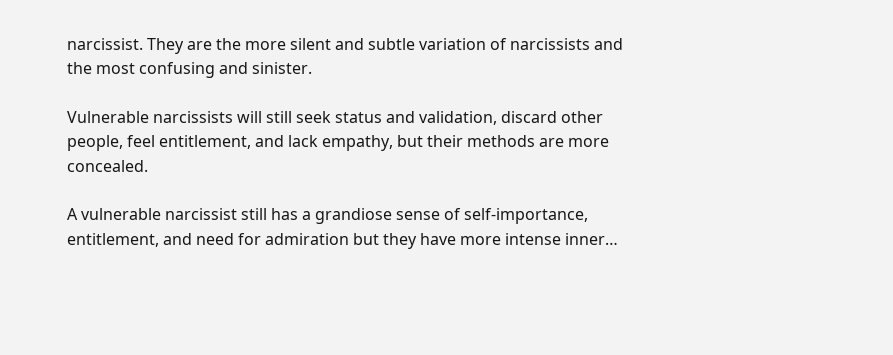narcissist. They are the more silent and subtle variation of narcissists and the most confusing and sinister.

Vulnerable narcissists will still seek status and validation, discard other people, feel entitlement, and lack empathy, but their methods are more concealed.

A vulnerable narcissist still has a grandiose sense of self-importance, entitlement, and need for admiration but they have more intense inner…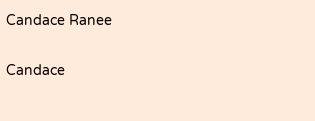Candace Ranee

Candace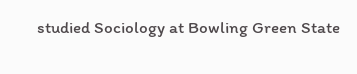studied Sociology at Bowling Green State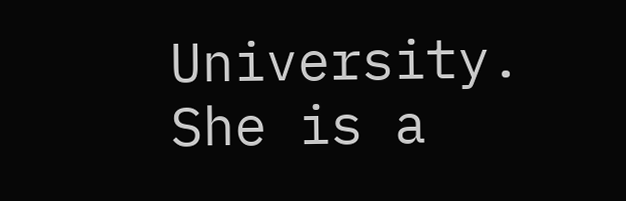University. She is a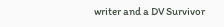writer and a DV Survivor